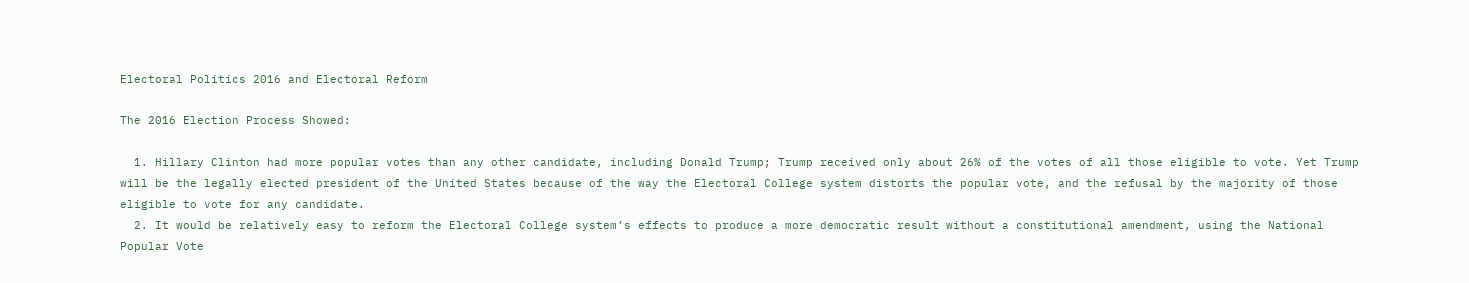Electoral Politics 2016 and Electoral Reform

The 2016 Election Process Showed:

  1. Hillary Clinton had more popular votes than any other candidate, including Donald Trump; Trump received only about 26% of the votes of all those eligible to vote. Yet Trump will be the legally elected president of the United States because of the way the Electoral College system distorts the popular vote, and the refusal by the majority of those eligible to vote for any candidate.
  2. It would be relatively easy to reform the Electoral College system’s effects to produce a more democratic result without a constitutional amendment, using the National Popular Vote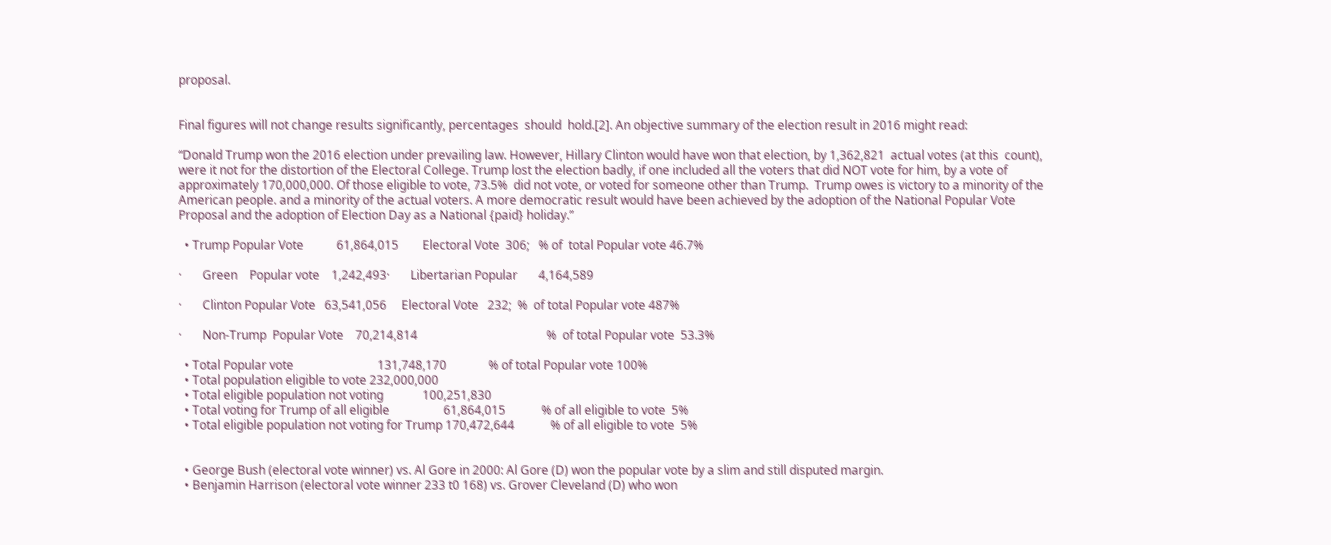proposal.


Final figures will not change results significantly, percentages  should  hold.[2]. An objective summary of the election result in 2016 might read:

“Donald Trump won the 2016 election under prevailing law. However, Hillary Clinton would have won that election, by 1,362,821  actual votes (at this  count), were it not for the distortion of the Electoral College. Trump lost the election badly, if one included all the voters that did NOT vote for him, by a vote of approximately 170,000,000. Of those eligible to vote, 73.5%  did not vote, or voted for someone other than Trump.  Trump owes is victory to a minority of the American people. and a minority of the actual voters. A more democratic result would have been achieved by the adoption of the National Popular Vote Proposal and the adoption of Election Day as a National {paid} holiday.”

  • Trump Popular Vote           61,864,015        Electoral Vote  306;   % of  total Popular vote 46.7%

·       Green    Popular vote    1,242,493·       Libertarian Popular       4,164,589

·       Clinton Popular Vote   63,541,056     Electoral Vote   232;  %  of total Popular vote 487%

·       Non-Trump  Popular Vote    70,214,814                                           %  of total Popular vote  53.3%

  • Total Popular vote                            131,748,170              % of total Popular vote 100%
  • Total population eligible to vote 232,000,000
  • Total eligible population not voting             100,251,830
  • Total voting for Trump of all eligible                  61,864,015            % of all eligible to vote  5%
  • Total eligible population not voting for Trump 170,472,644            % of all eligible to vote  5%


  • George Bush (electoral vote winner) vs. Al Gore in 2000: Al Gore (D) won the popular vote by a slim and still disputed margin.
  • Benjamin Harrison (electoral vote winner 233 t0 168) vs. Grover Cleveland (D) who won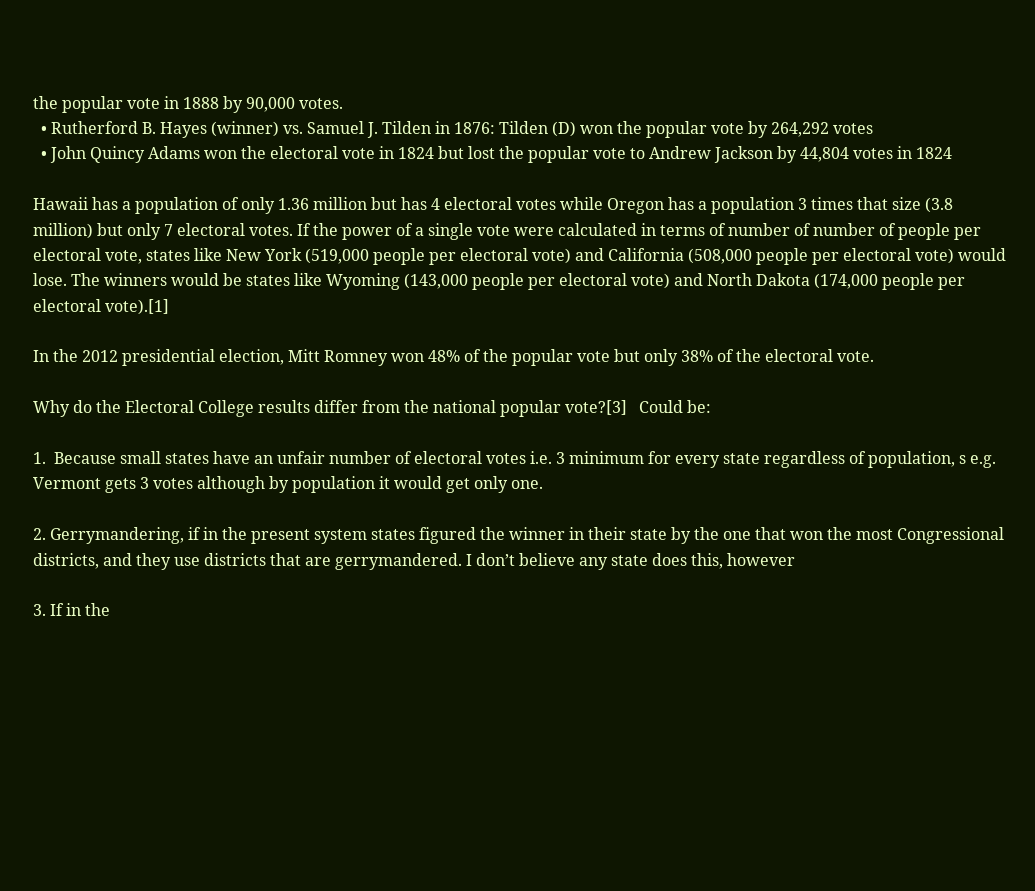the popular vote in 1888 by 90,000 votes.
  • Rutherford B. Hayes (winner) vs. Samuel J. Tilden in 1876: Tilden (D) won the popular vote by 264,292 votes
  • John Quincy Adams won the electoral vote in 1824 but lost the popular vote to Andrew Jackson by 44,804 votes in 1824

Hawaii has a population of only 1.36 million but has 4 electoral votes while Oregon has a population 3 times that size (3.8 million) but only 7 electoral votes. If the power of a single vote were calculated in terms of number of number of people per electoral vote, states like New York (519,000 people per electoral vote) and California (508,000 people per electoral vote) would lose. The winners would be states like Wyoming (143,000 people per electoral vote) and North Dakota (174,000 people per electoral vote).[1]

In the 2012 presidential election, Mitt Romney won 48% of the popular vote but only 38% of the electoral vote.

Why do the Electoral College results differ from the national popular vote?[3]   Could be:

1.  Because small states have an unfair number of electoral votes i.e. 3 minimum for every state regardless of population, s e.g. Vermont gets 3 votes although by population it would get only one.

2. Gerrymandering, if in the present system states figured the winner in their state by the one that won the most Congressional districts, and they use districts that are gerrymandered. I don’t believe any state does this, however

3. If in the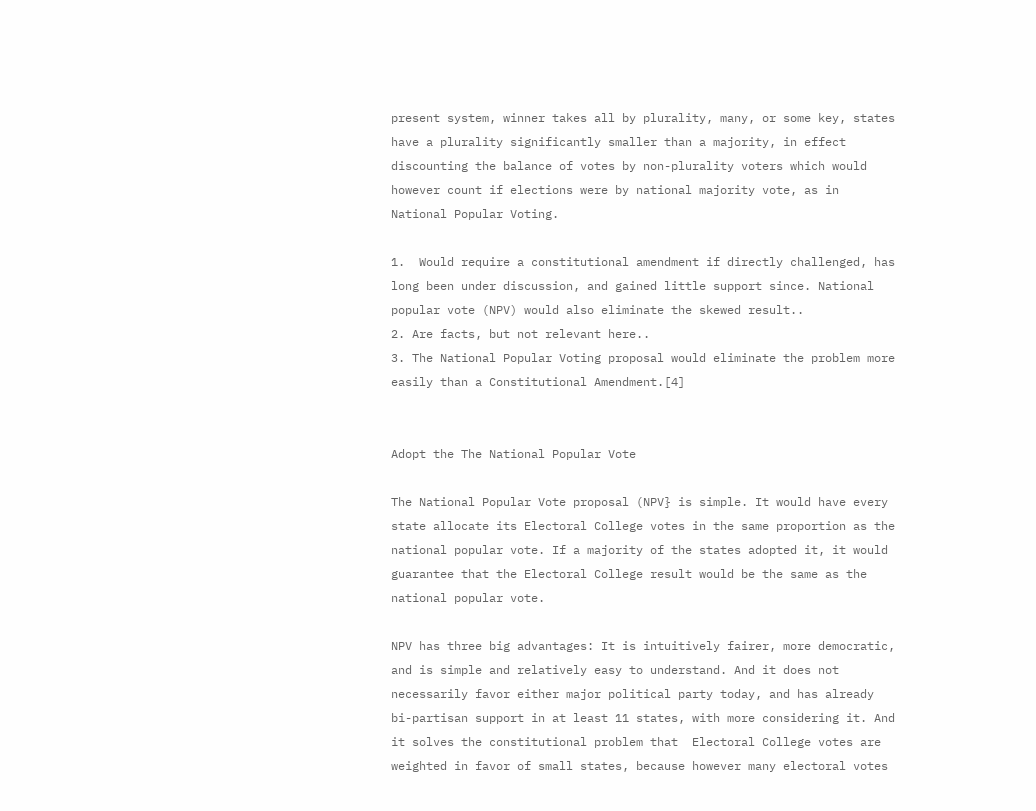present system, winner takes all by plurality, many, or some key, states have a plurality significantly smaller than a majority, in effect discounting the balance of votes by non-plurality voters which would however count if elections were by national majority vote, as in National Popular Voting.

1.  Would require a constitutional amendment if directly challenged, has long been under discussion, and gained little support since. National popular vote (NPV) would also eliminate the skewed result..
2. Are facts, but not relevant here..
3. The National Popular Voting proposal would eliminate the problem more easily than a Constitutional Amendment.[4]


Adopt the The National Popular Vote

The National Popular Vote proposal (NPV} is simple. It would have every state allocate its Electoral College votes in the same proportion as the national popular vote. If a majority of the states adopted it, it would guarantee that the Electoral College result would be the same as the national popular vote.

NPV has three big advantages: It is intuitively fairer, more democratic, and is simple and relatively easy to understand. And it does not necessarily favor either major political party today, and has already bi-partisan support in at least 11 states, with more considering it. And it solves the constitutional problem that  Electoral College votes are weighted in favor of small states, because however many electoral votes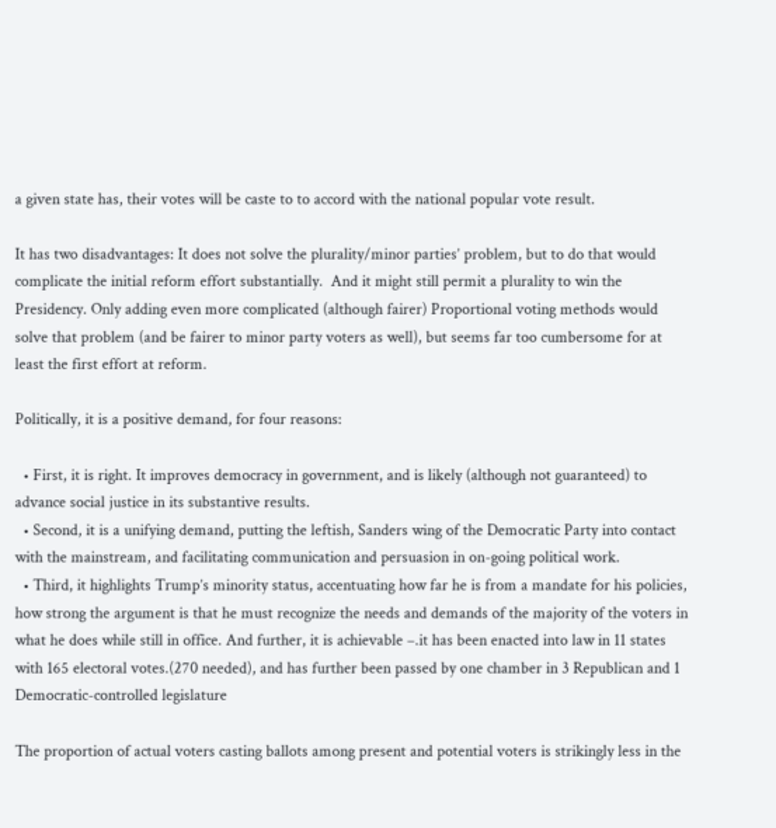a given state has, their votes will be caste to to accord with the national popular vote result.

It has two disadvantages: It does not solve the plurality/minor parties’ problem, but to do that would complicate the initial reform effort substantially.  And it might still permit a plurality to win the Presidency. Only adding even more complicated (although fairer) Proportional voting methods would solve that problem (and be fairer to minor party voters as well), but seems far too cumbersome for at least the first effort at reform.

Politically, it is a positive demand, for four reasons:

  • First, it is right. It improves democracy in government, and is likely (although not guaranteed) to advance social justice in its substantive results.
  • Second, it is a unifying demand, putting the leftish, Sanders wing of the Democratic Party into contact with the mainstream, and facilitating communication and persuasion in on-going political work.
  • Third, it highlights Trump’s minority status, accentuating how far he is from a mandate for his policies, how strong the argument is that he must recognize the needs and demands of the majority of the voters in what he does while still in office. And further, it is achievable –.it has been enacted into law in 11 states with 165 electoral votes.(270 needed), and has further been passed by one chamber in 3 Republican and 1 Democratic-controlled legislature

The proportion of actual voters casting ballots among present and potential voters is strikingly less in the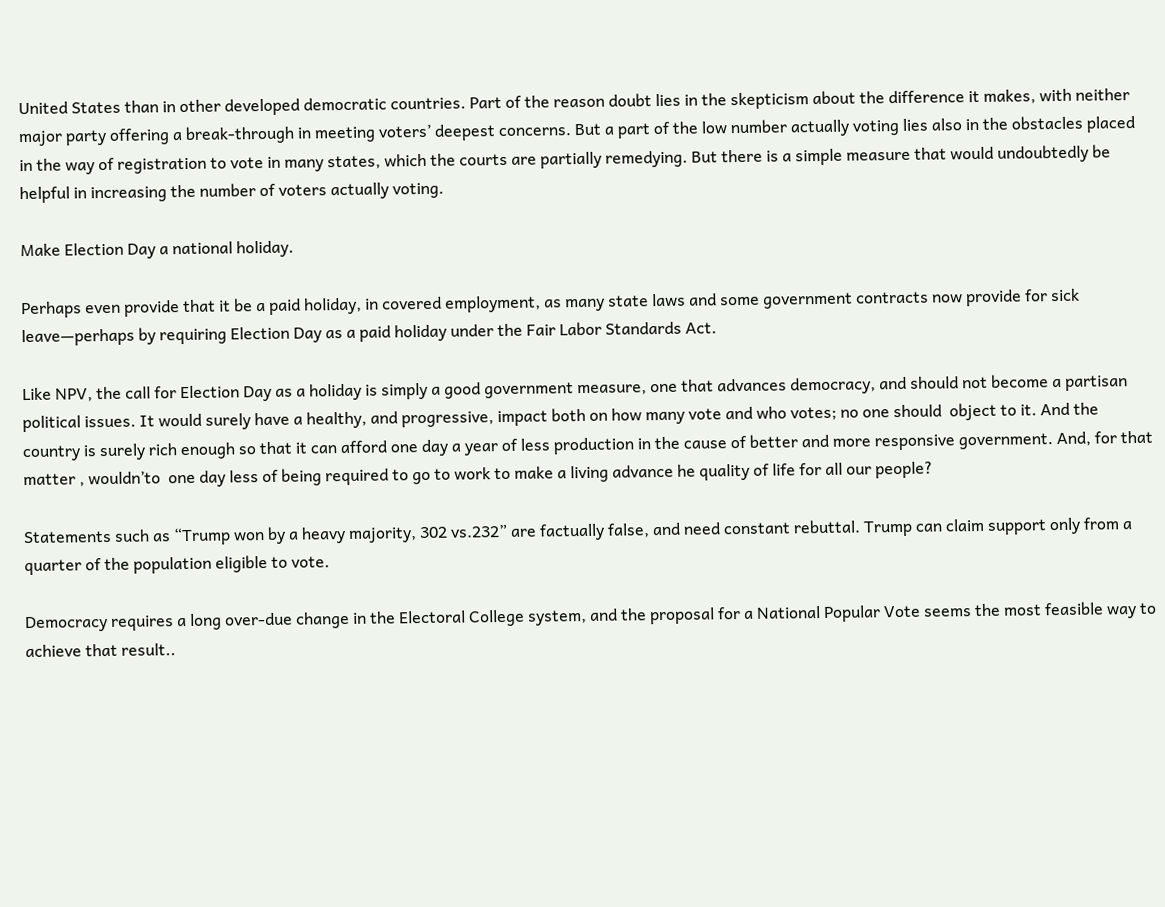United States than in other developed democratic countries. Part of the reason doubt lies in the skepticism about the difference it makes, with neither major party offering a break-through in meeting voters’ deepest concerns. But a part of the low number actually voting lies also in the obstacles placed in the way of registration to vote in many states, which the courts are partially remedying. But there is a simple measure that would undoubtedly be helpful in increasing the number of voters actually voting.

Make Election Day a national holiday.

Perhaps even provide that it be a paid holiday, in covered employment, as many state laws and some government contracts now provide for sick leave—perhaps by requiring Election Day as a paid holiday under the Fair Labor Standards Act.

Like NPV, the call for Election Day as a holiday is simply a good government measure, one that advances democracy, and should not become a partisan political issues. It would surely have a healthy, and progressive, impact both on how many vote and who votes; no one should  object to it. And the country is surely rich enough so that it can afford one day a year of less production in the cause of better and more responsive government. And, for that matter , wouldn’to  one day less of being required to go to work to make a living advance he quality of life for all our people?

Statements such as “Trump won by a heavy majority, 302 vs.232” are factually false, and need constant rebuttal. Trump can claim support only from a quarter of the population eligible to vote.

Democracy requires a long over-due change in the Electoral College system, and the proposal for a National Popular Vote seems the most feasible way to achieve that result..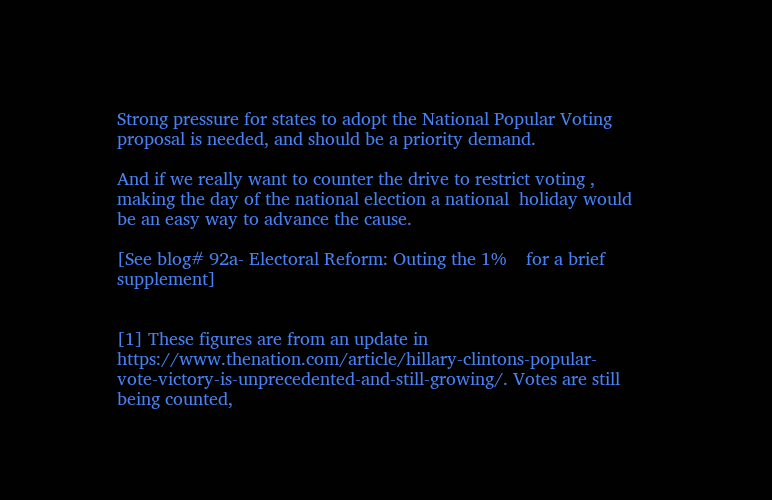Strong pressure for states to adopt the National Popular Voting proposal is needed, and should be a priority demand.

And if we really want to counter the drive to restrict voting , making the day of the national election a national  holiday would be an easy way to advance the cause.

[See blog# 92a- Electoral Reform: Outing the 1%    for a brief supplement]


[1] These figures are from an update in https://www.thenation.com/article/hillary-clintons-popular-vote-victory-is-unprecedented-and-still-growing/. Votes are still being counted,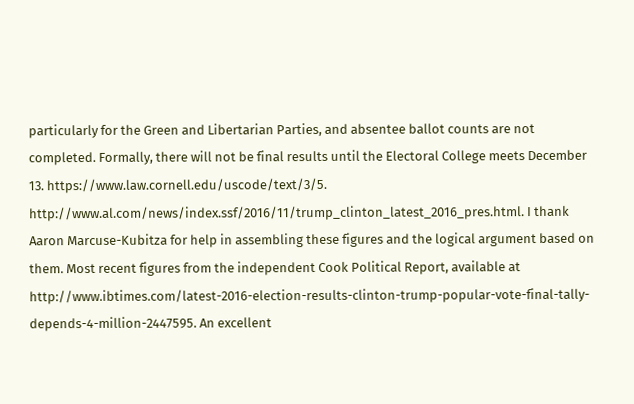particularly for the Green and Libertarian Parties, and absentee ballot counts are not completed. Formally, there will not be final results until the Electoral College meets December 13. https://www.law.cornell.edu/uscode/text/3/5. http://www.al.com/news/index.ssf/2016/11/trump_clinton_latest_2016_pres.html. I thank Aaron Marcuse-Kubitza for help in assembling these figures and the logical argument based on them. Most recent figures from the independent Cook Political Report, available at http://www.ibtimes.com/latest-2016-election-results-clinton-trump-popular-vote-final-tally-depends-4-million-2447595. An excellent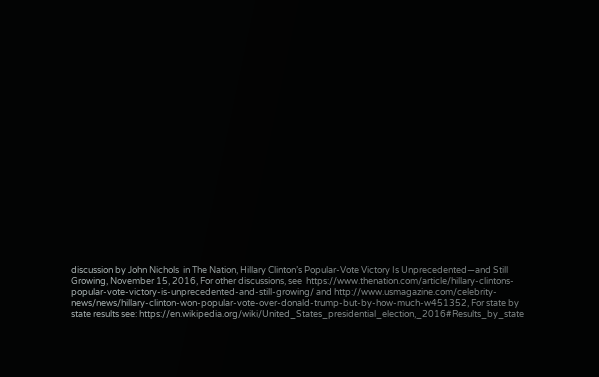discussion by John Nichols  in The Nation, Hillary Clinton’s Popular-Vote Victory Is Unprecedented—and Still Growing, November 15, 2016, For other discussions, see  https://www.thenation.com/article/hillary-clintons-popular-vote-victory-is-unprecedented-and-still-growing/ and http://www.usmagazine.com/celebrity-news/news/hillary-clinton-won-popular-vote-over-donald-trump-but-by-how-much-w451352, For state by state results see: https://en.wikipedia.org/wiki/United_States_presidential_election,_2016#Results_by_state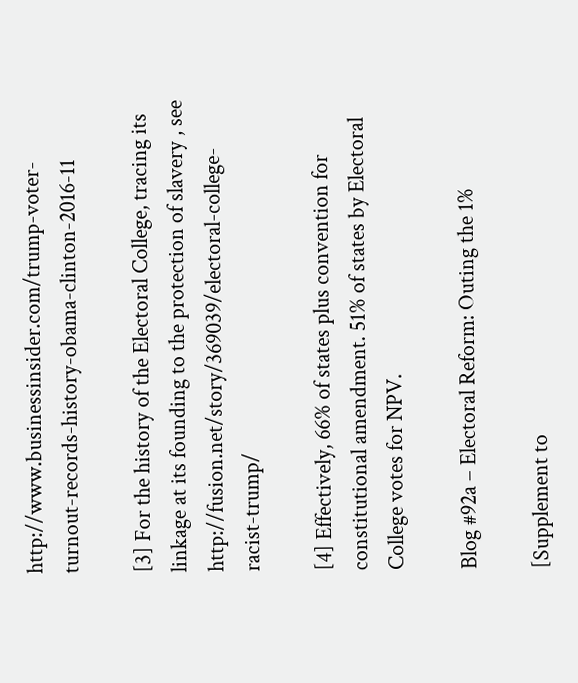http://www.businessinsider.com/trump-voter-turnout-records-history-obama-clinton-2016-11

[3] For the history of the Electoral College, tracing its linkage at its founding to the protection of slavery , see http://fusion.net/story/369039/electoral-college-racist-trump/

[4] Effectively, 66% of states plus convention for constitutional amendment. 51% of states by Electoral College votes for NPV.

Blog #92a – Electoral Reform: Outing the 1%

[Supplement to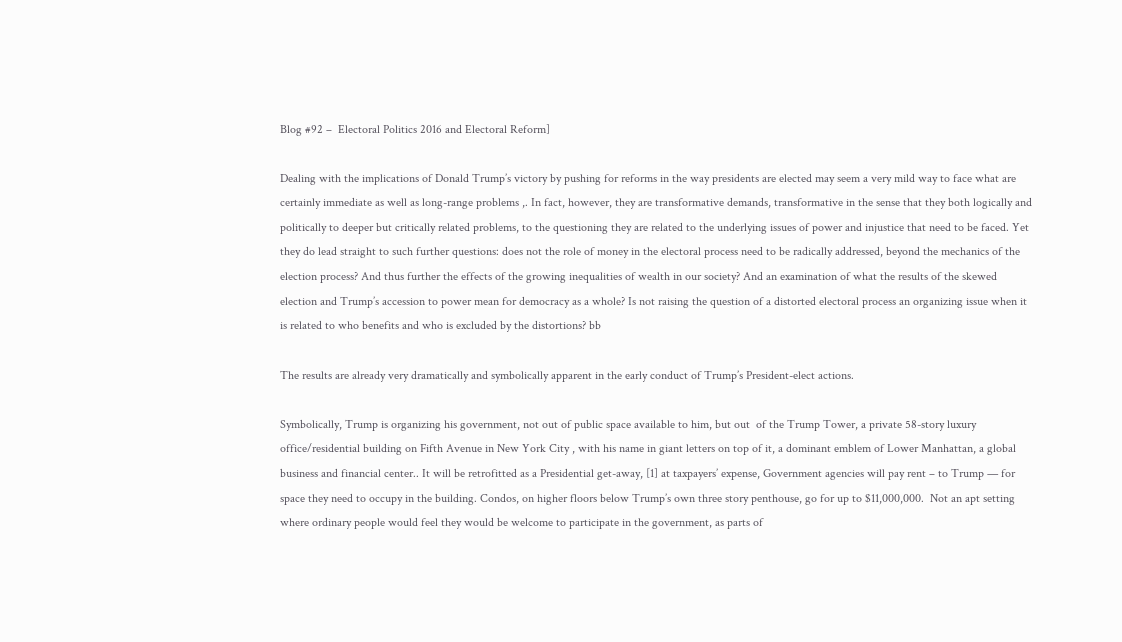Blog #92 –  Electoral Politics 2016 and Electoral Reform]

Dealing with the implications of Donald Trump’s victory by pushing for reforms in the way presidents are elected may seem a very mild way to face what are certainly immediate as well as long-range problems ,. In fact, however, they are transformative demands, transformative in the sense that they both logically and politically to deeper but critically related problems, to the questioning they are related to the underlying issues of power and injustice that need to be faced. Yet they do lead straight to such further questions: does not the role of money in the electoral process need to be radically addressed, beyond the mechanics of the election process? And thus further the effects of the growing inequalities of wealth in our society? And an examination of what the results of the skewed election and Trump’s accession to power mean for democracy as a whole? Is not raising the question of a distorted electoral process an organizing issue when it is related to who benefits and who is excluded by the distortions? bb

The results are already very dramatically and symbolically apparent in the early conduct of Trump’s President-elect actions.

Symbolically, Trump is organizing his government, not out of public space available to him, but out  of the Trump Tower, a private 58-story luxury office/residential building on Fifth Avenue in New York City , with his name in giant letters on top of it, a dominant emblem of Lower Manhattan, a global business and financial center.. It will be retrofitted as a Presidential get-away, [1] at taxpayers’ expense, Government agencies will pay rent – to Trump — for space they need to occupy in the building. Condos, on higher floors below Trump’s own three story penthouse, go for up to $11,000,000.  Not an apt setting where ordinary people would feel they would be welcome to participate in the government, as parts of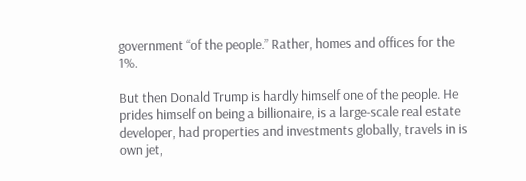government “of the people.” Rather, homes and offices for the 1%.

But then Donald Trump is hardly himself one of the people. He prides himself on being a billionaire, is a large-scale real estate developer, had properties and investments globally, travels in is own jet,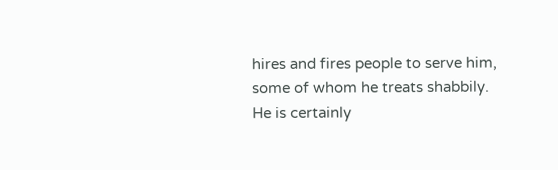hires and fires people to serve him, some of whom he treats shabbily. He is certainly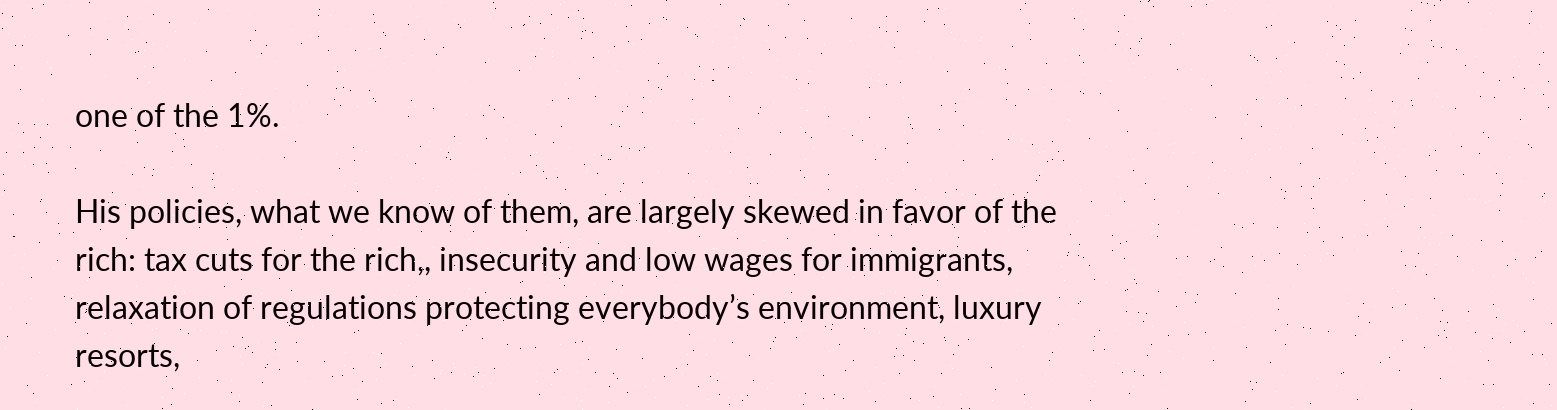one of the 1%.

His policies, what we know of them, are largely skewed in favor of the rich: tax cuts for the rich,, insecurity and low wages for immigrants, relaxation of regulations protecting everybody’s environment, luxury resorts,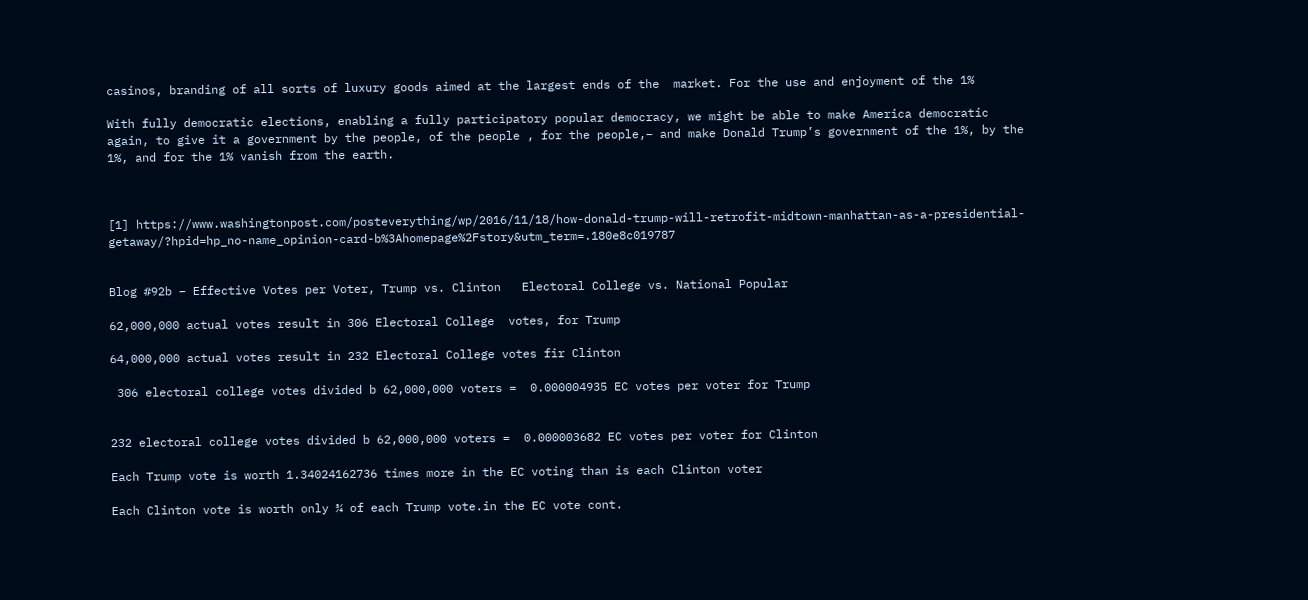casinos, branding of all sorts of luxury goods aimed at the largest ends of the  market. For the use and enjoyment of the 1%

With fully democratic elections, enabling a fully participatory popular democracy, we might be able to make America democratic again, to give it a government by the people, of the people , for the people,– and make Donald Trump’s government of the 1%, by the 1%, and for the 1% vanish from the earth.



[1] https://www.washingtonpost.com/posteverything/wp/2016/11/18/how-donald-trump-will-retrofit-midtown-manhattan-as-a-presidential-getaway/?hpid=hp_no-name_opinion-card-b%3Ahomepage%2Fstory&utm_term=.180e8c019787


Blog #92b – Effective Votes per Voter, Trump vs. Clinton   Electoral College vs. National Popular

62,000,000 actual votes result in 306 Electoral College  votes, for Trump

64,000,000 actual votes result in 232 Electoral College votes fir Clinton

 306 electoral college votes divided b 62,000,000 voters =  0.000004935 EC votes per voter for Trump


232 electoral college votes divided b 62,000,000 voters =  0.000003682 EC votes per voter for Clinton

Each Trump vote is worth 1.34024162736 times more in the EC voting than is each Clinton voter

Each Clinton vote is worth only ¾ of each Trump vote.in the EC vote cont.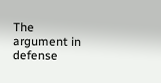The argument in defense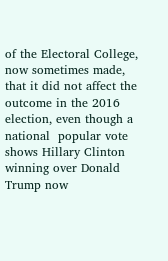of the Electoral College, now sometimes made, that it did not affect the outcome in the 2016 election, even though a national  popular vote shows Hillary Clinton   winning over Donald Trump now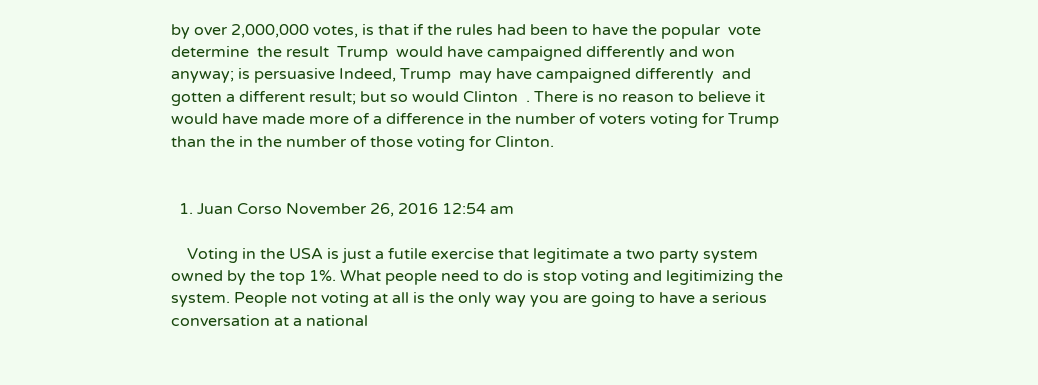by over 2,000,000 votes, is that if the rules had been to have the popular  vote determine  the result  Trump  would have campaigned differently and won anyway; is persuasive Indeed, Trump  may have campaigned differently  and gotten a different result; but so would Clinton  . There is no reason to believe it would have made more of a difference in the number of voters voting for Trump than the in the number of those voting for Clinton.


  1. Juan Corso November 26, 2016 12:54 am

    Voting in the USA is just a futile exercise that legitimate a two party system owned by the top 1%. What people need to do is stop voting and legitimizing the system. People not voting at all is the only way you are going to have a serious conversation at a national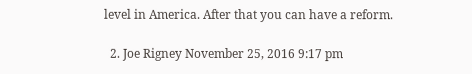level in America. After that you can have a reform.

  2. Joe Rigney November 25, 2016 9:17 pm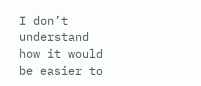I don’t understand how it would be easier to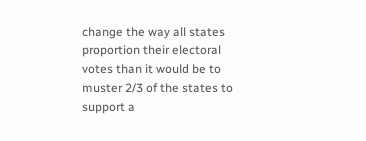change the way all states proportion their electoral votes than it would be to muster 2/3 of the states to support a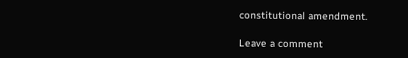constitutional amendment.

Leave a comment